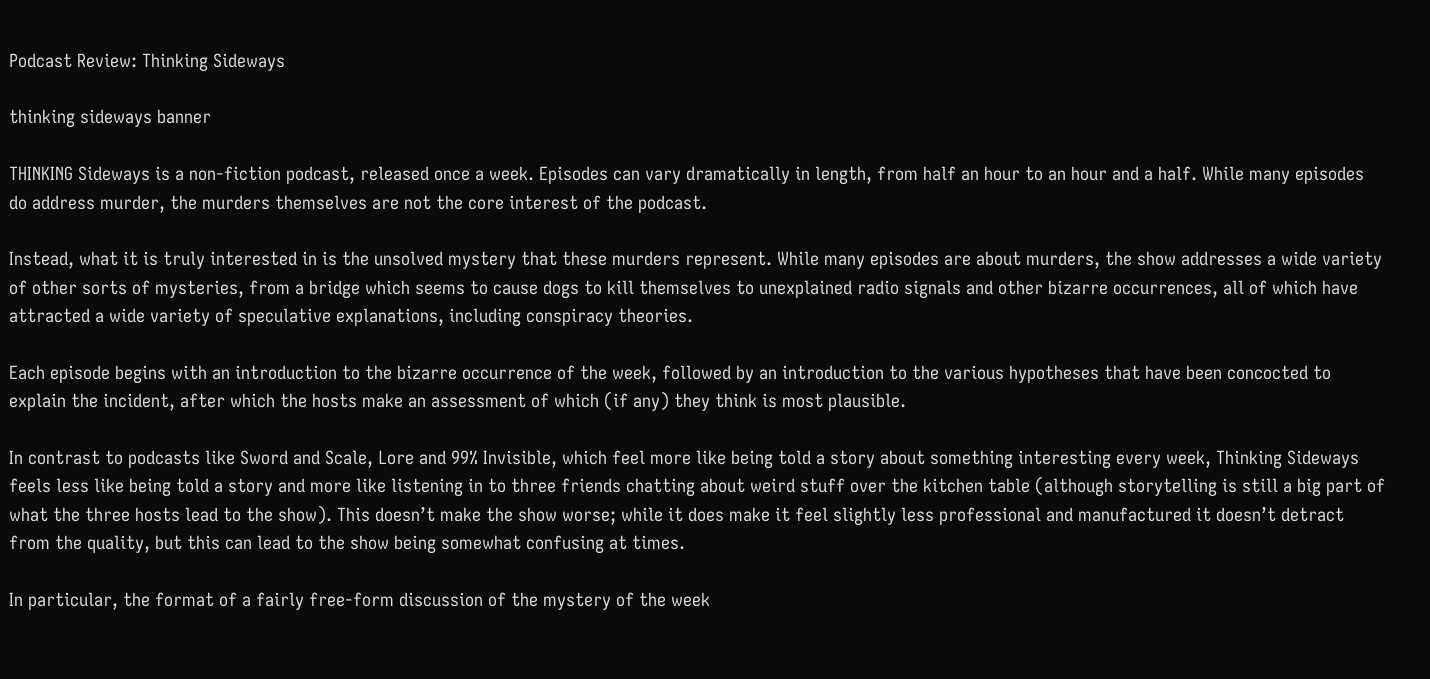Podcast Review: Thinking Sideways

thinking sideways banner

THINKING Sideways is a non-fiction podcast, released once a week. Episodes can vary dramatically in length, from half an hour to an hour and a half. While many episodes do address murder, the murders themselves are not the core interest of the podcast.

Instead, what it is truly interested in is the unsolved mystery that these murders represent. While many episodes are about murders, the show addresses a wide variety of other sorts of mysteries, from a bridge which seems to cause dogs to kill themselves to unexplained radio signals and other bizarre occurrences, all of which have attracted a wide variety of speculative explanations, including conspiracy theories.

Each episode begins with an introduction to the bizarre occurrence of the week, followed by an introduction to the various hypotheses that have been concocted to explain the incident, after which the hosts make an assessment of which (if any) they think is most plausible.

In contrast to podcasts like Sword and Scale, Lore and 99% Invisible, which feel more like being told a story about something interesting every week, Thinking Sideways feels less like being told a story and more like listening in to three friends chatting about weird stuff over the kitchen table (although storytelling is still a big part of what the three hosts lead to the show). This doesn’t make the show worse; while it does make it feel slightly less professional and manufactured it doesn’t detract from the quality, but this can lead to the show being somewhat confusing at times.

In particular, the format of a fairly free-form discussion of the mystery of the week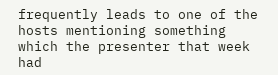frequently leads to one of the hosts mentioning something which the presenter that week had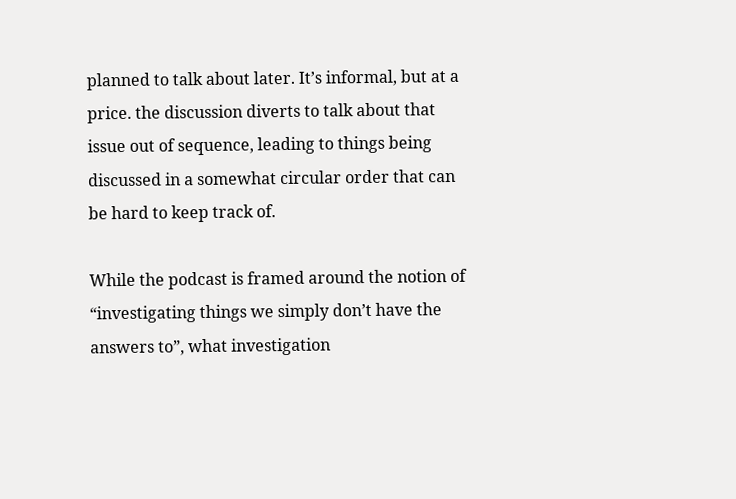planned to talk about later. It’s informal, but at a price. the discussion diverts to talk about that issue out of sequence, leading to things being discussed in a somewhat circular order that can be hard to keep track of.

While the podcast is framed around the notion of “investigating things we simply don’t have the answers to”, what investigation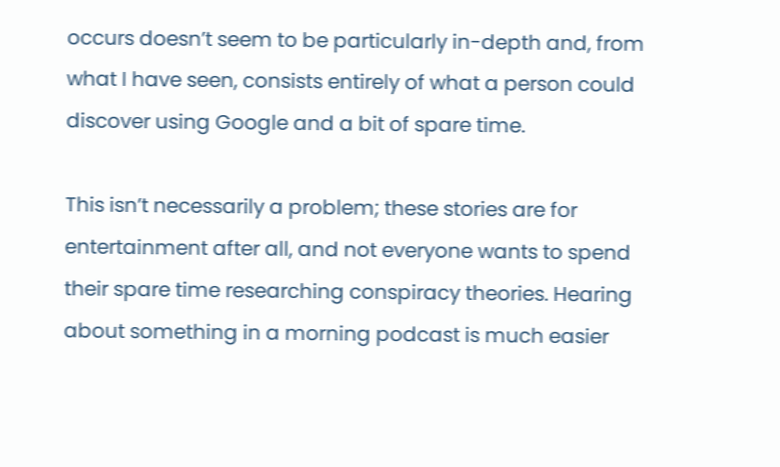occurs doesn’t seem to be particularly in-depth and, from what I have seen, consists entirely of what a person could discover using Google and a bit of spare time.

This isn’t necessarily a problem; these stories are for entertainment after all, and not everyone wants to spend their spare time researching conspiracy theories. Hearing about something in a morning podcast is much easier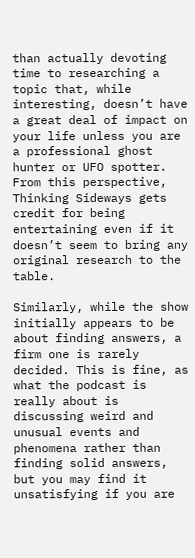than actually devoting time to researching a topic that, while interesting, doesn’t have a great deal of impact on your life unless you are a professional ghost hunter or UFO spotter. From this perspective, Thinking Sideways gets credit for being entertaining even if it doesn’t seem to bring any original research to the table.

Similarly, while the show initially appears to be about finding answers, a firm one is rarely decided. This is fine, as what the podcast is really about is discussing weird and unusual events and phenomena rather than finding solid answers, but you may find it unsatisfying if you are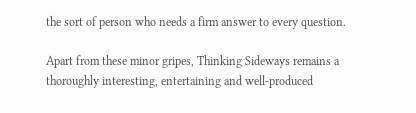the sort of person who needs a firm answer to every question.

Apart from these minor gripes, Thinking Sideways remains a thoroughly interesting, entertaining and well-produced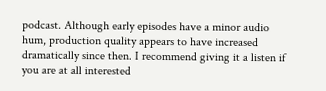podcast. Although early episodes have a minor audio hum, production quality appears to have increased dramatically since then. I recommend giving it a listen if you are at all interested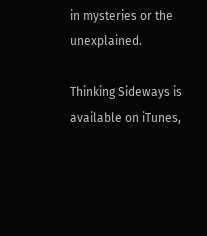in mysteries or the unexplained.

Thinking Sideways is available on iTunes,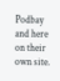Podbay and here on their own site.